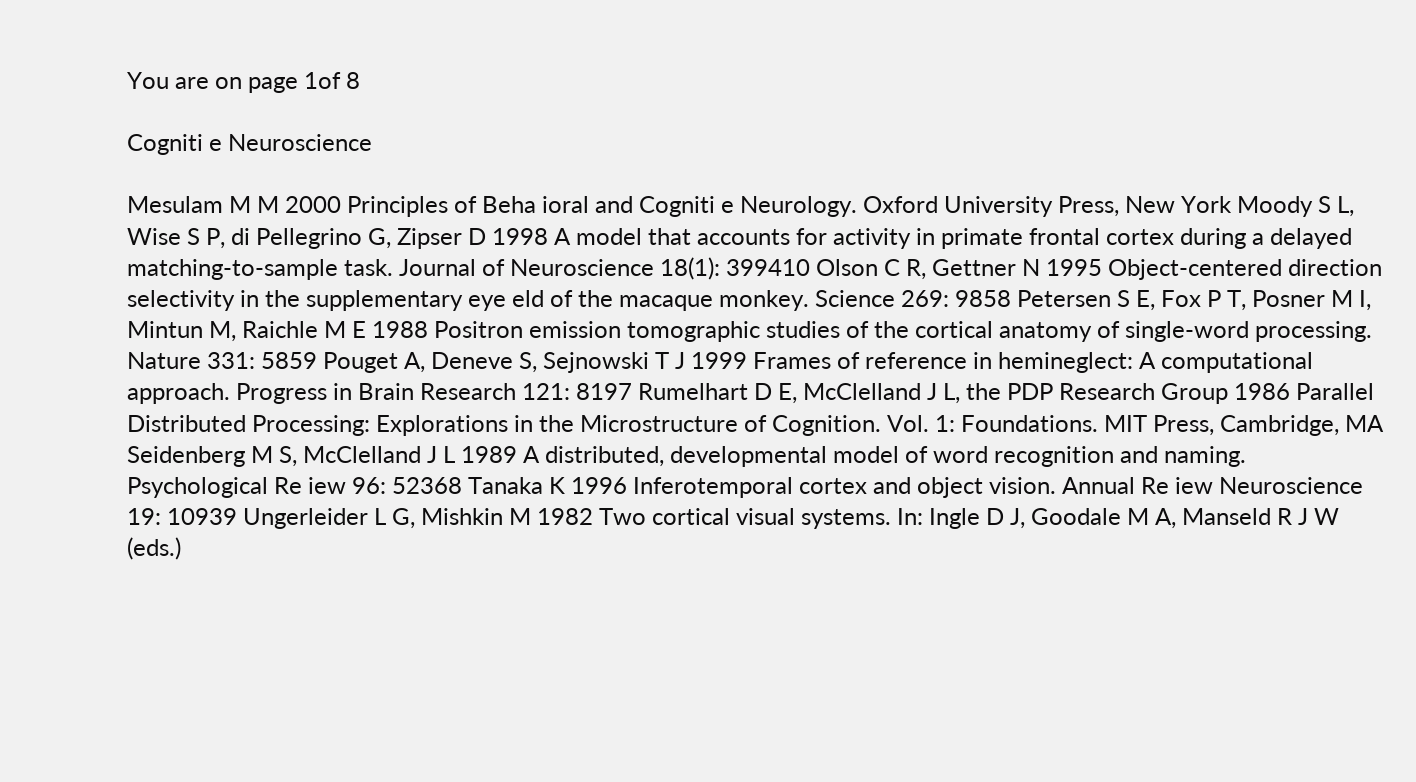You are on page 1of 8

Cogniti e Neuroscience

Mesulam M M 2000 Principles of Beha ioral and Cogniti e Neurology. Oxford University Press, New York Moody S L, Wise S P, di Pellegrino G, Zipser D 1998 A model that accounts for activity in primate frontal cortex during a delayed matching-to-sample task. Journal of Neuroscience 18(1): 399410 Olson C R, Gettner N 1995 Object-centered direction selectivity in the supplementary eye eld of the macaque monkey. Science 269: 9858 Petersen S E, Fox P T, Posner M I, Mintun M, Raichle M E 1988 Positron emission tomographic studies of the cortical anatomy of single-word processing. Nature 331: 5859 Pouget A, Deneve S, Sejnowski T J 1999 Frames of reference in hemineglect: A computational approach. Progress in Brain Research 121: 8197 Rumelhart D E, McClelland J L, the PDP Research Group 1986 Parallel Distributed Processing: Explorations in the Microstructure of Cognition. Vol. 1: Foundations. MIT Press, Cambridge, MA Seidenberg M S, McClelland J L 1989 A distributed, developmental model of word recognition and naming. Psychological Re iew 96: 52368 Tanaka K 1996 Inferotemporal cortex and object vision. Annual Re iew Neuroscience 19: 10939 Ungerleider L G, Mishkin M 1982 Two cortical visual systems. In: Ingle D J, Goodale M A, Manseld R J W (eds.)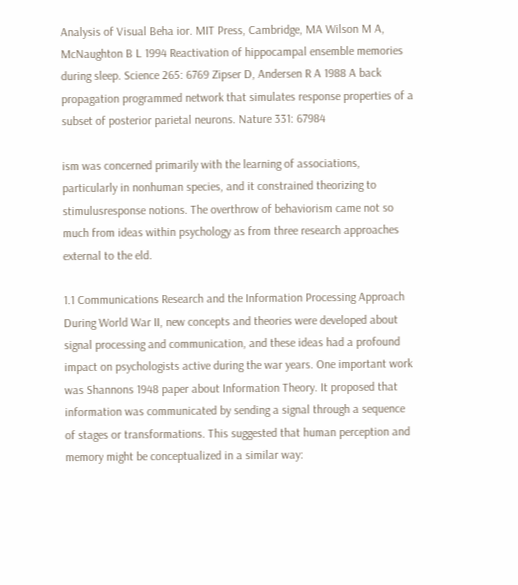Analysis of Visual Beha ior. MIT Press, Cambridge, MA Wilson M A, McNaughton B L 1994 Reactivation of hippocampal ensemble memories during sleep. Science 265: 6769 Zipser D, Andersen R A 1988 A back propagation programmed network that simulates response properties of a subset of posterior parietal neurons. Nature 331: 67984

ism was concerned primarily with the learning of associations, particularly in nonhuman species, and it constrained theorizing to stimulusresponse notions. The overthrow of behaviorism came not so much from ideas within psychology as from three research approaches external to the eld.

1.1 Communications Research and the Information Processing Approach During World War II, new concepts and theories were developed about signal processing and communication, and these ideas had a profound impact on psychologists active during the war years. One important work was Shannons 1948 paper about Information Theory. It proposed that information was communicated by sending a signal through a sequence of stages or transformations. This suggested that human perception and memory might be conceptualized in a similar way: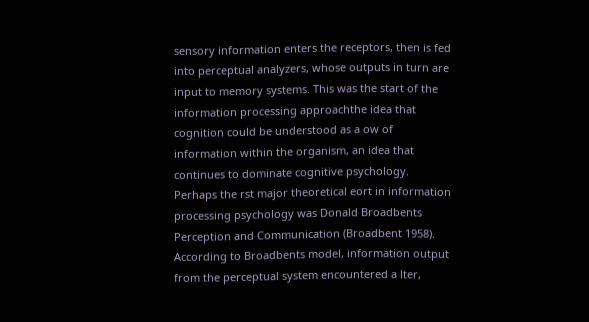sensory information enters the receptors, then is fed into perceptual analyzers, whose outputs in turn are input to memory systems. This was the start of the information processing approachthe idea that cognition could be understood as a ow of information within the organism, an idea that continues to dominate cognitive psychology. Perhaps the rst major theoretical eort in information processing psychology was Donald Broadbents Perception and Communication (Broadbent 1958). According to Broadbents model, information output from the perceptual system encountered a lter,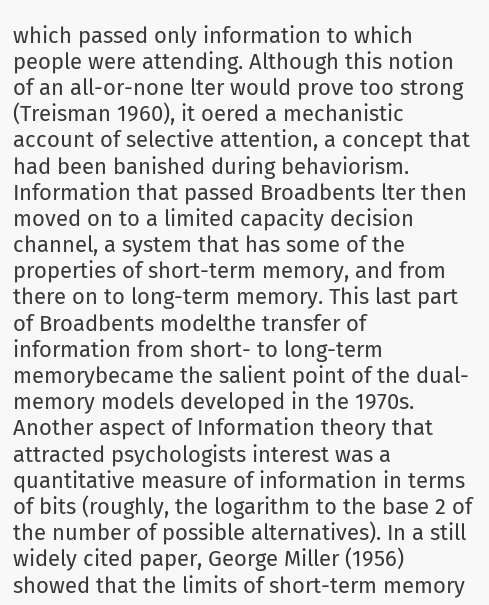which passed only information to which people were attending. Although this notion of an all-or-none lter would prove too strong (Treisman 1960), it oered a mechanistic account of selective attention, a concept that had been banished during behaviorism. Information that passed Broadbents lter then moved on to a limited capacity decision channel, a system that has some of the properties of short-term memory, and from there on to long-term memory. This last part of Broadbents modelthe transfer of information from short- to long-term memorybecame the salient point of the dual-memory models developed in the 1970s. Another aspect of Information theory that attracted psychologists interest was a quantitative measure of information in terms of bits (roughly, the logarithm to the base 2 of the number of possible alternatives). In a still widely cited paper, George Miller (1956) showed that the limits of short-term memory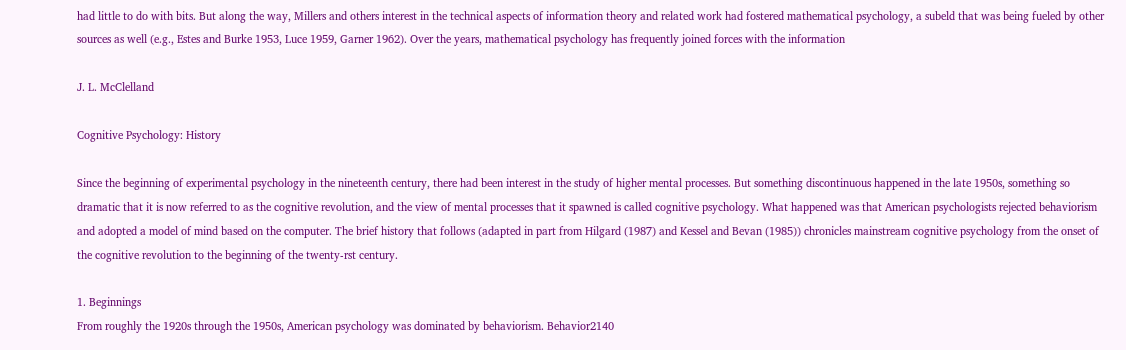had little to do with bits. But along the way, Millers and others interest in the technical aspects of information theory and related work had fostered mathematical psychology, a subeld that was being fueled by other sources as well (e.g., Estes and Burke 1953, Luce 1959, Garner 1962). Over the years, mathematical psychology has frequently joined forces with the information

J. L. McClelland

Cognitive Psychology: History

Since the beginning of experimental psychology in the nineteenth century, there had been interest in the study of higher mental processes. But something discontinuous happened in the late 1950s, something so dramatic that it is now referred to as the cognitive revolution, and the view of mental processes that it spawned is called cognitive psychology. What happened was that American psychologists rejected behaviorism and adopted a model of mind based on the computer. The brief history that follows (adapted in part from Hilgard (1987) and Kessel and Bevan (1985)) chronicles mainstream cognitive psychology from the onset of the cognitive revolution to the beginning of the twenty-rst century.

1. Beginnings
From roughly the 1920s through the 1950s, American psychology was dominated by behaviorism. Behavior2140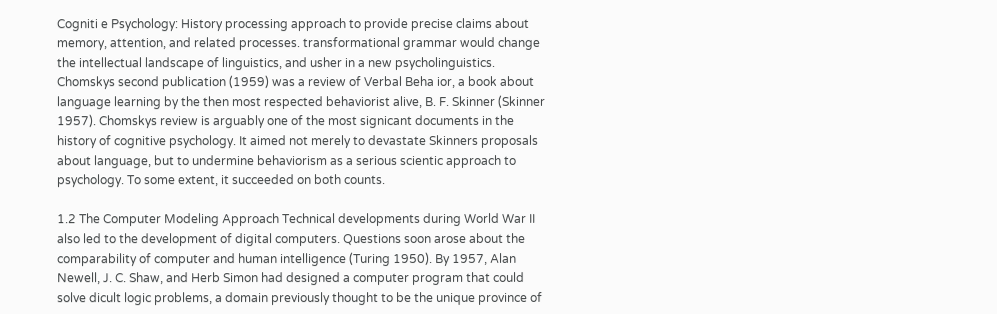Cogniti e Psychology: History processing approach to provide precise claims about memory, attention, and related processes. transformational grammar would change the intellectual landscape of linguistics, and usher in a new psycholinguistics. Chomskys second publication (1959) was a review of Verbal Beha ior, a book about language learning by the then most respected behaviorist alive, B. F. Skinner (Skinner 1957). Chomskys review is arguably one of the most signicant documents in the history of cognitive psychology. It aimed not merely to devastate Skinners proposals about language, but to undermine behaviorism as a serious scientic approach to psychology. To some extent, it succeeded on both counts.

1.2 The Computer Modeling Approach Technical developments during World War II also led to the development of digital computers. Questions soon arose about the comparability of computer and human intelligence (Turing 1950). By 1957, Alan Newell, J. C. Shaw, and Herb Simon had designed a computer program that could solve dicult logic problems, a domain previously thought to be the unique province of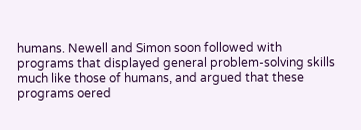humans. Newell and Simon soon followed with programs that displayed general problem-solving skills much like those of humans, and argued that these programs oered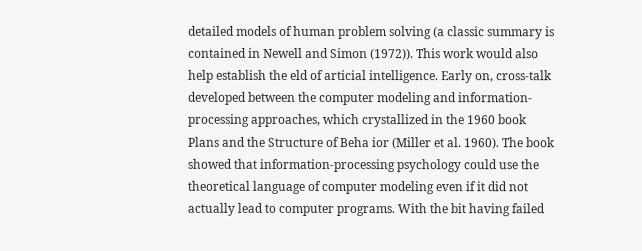detailed models of human problem solving (a classic summary is contained in Newell and Simon (1972)). This work would also help establish the eld of articial intelligence. Early on, cross-talk developed between the computer modeling and information-processing approaches, which crystallized in the 1960 book Plans and the Structure of Beha ior (Miller et al. 1960). The book showed that information-processing psychology could use the theoretical language of computer modeling even if it did not actually lead to computer programs. With the bit having failed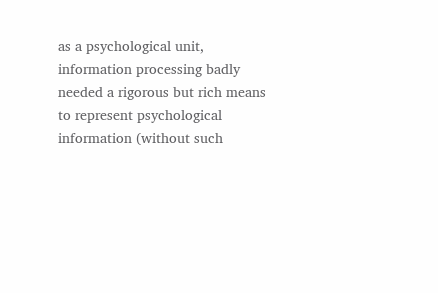as a psychological unit, information processing badly needed a rigorous but rich means to represent psychological information (without such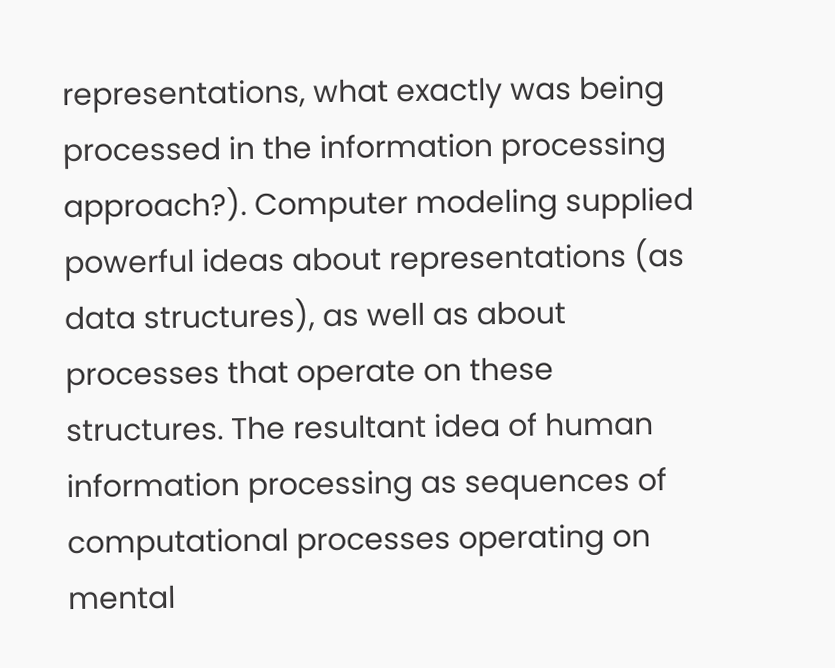representations, what exactly was being processed in the information processing approach?). Computer modeling supplied powerful ideas about representations (as data structures), as well as about processes that operate on these structures. The resultant idea of human information processing as sequences of computational processes operating on mental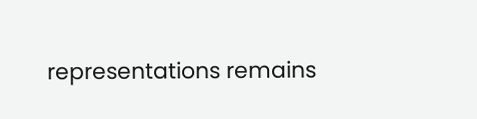representations remains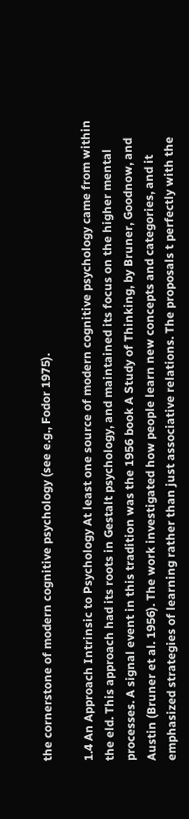the cornerstone of modern cognitive psychology (see e.g., Fodor 1975).

1.4 An Approach Intrinsic to Psychology At least one source of modern cognitive psychology came from within the eld. This approach had its roots in Gestalt psychology, and maintained its focus on the higher mental processes. A signal event in this tradition was the 1956 book A Study of Thinking, by Bruner, Goodnow, and Austin (Bruner et al. 1956). The work investigated how people learn new concepts and categories, and it emphasized strategies of learning rather than just associative relations. The proposals t perfectly with the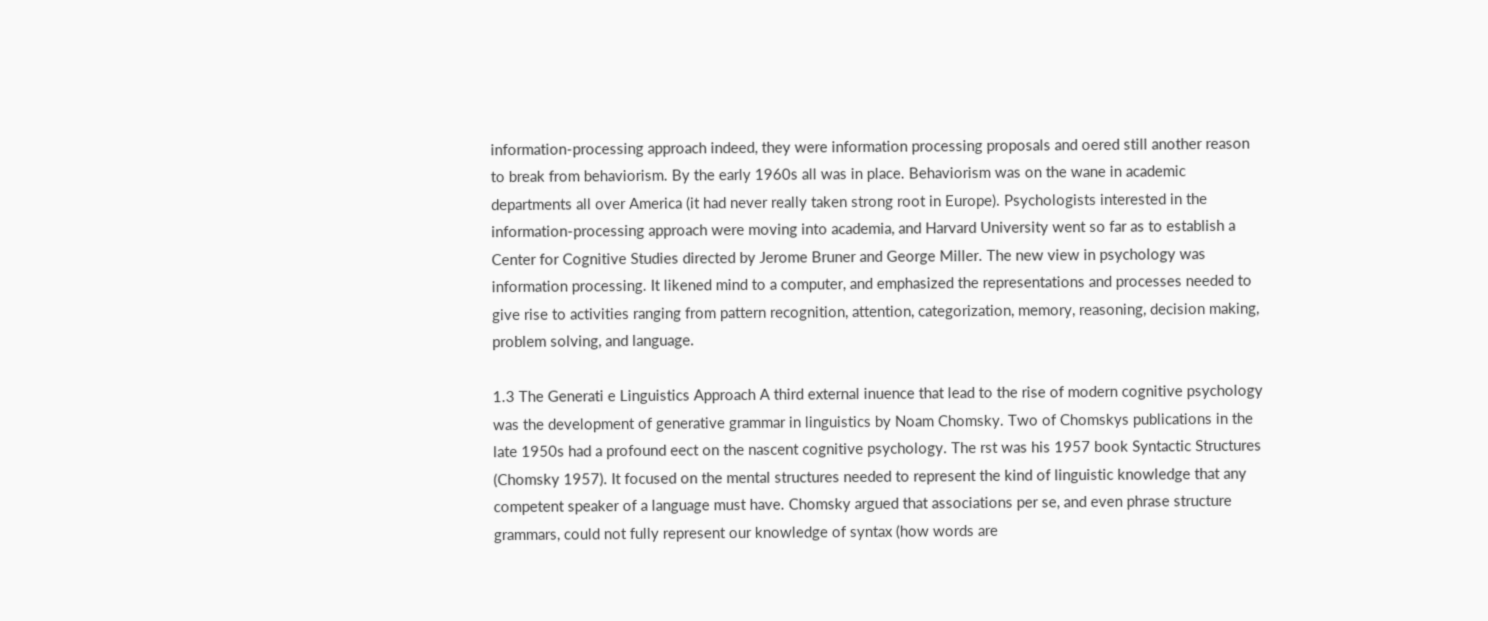information-processing approach indeed, they were information processing proposals and oered still another reason to break from behaviorism. By the early 1960s all was in place. Behaviorism was on the wane in academic departments all over America (it had never really taken strong root in Europe). Psychologists interested in the information-processing approach were moving into academia, and Harvard University went so far as to establish a Center for Cognitive Studies directed by Jerome Bruner and George Miller. The new view in psychology was information processing. It likened mind to a computer, and emphasized the representations and processes needed to give rise to activities ranging from pattern recognition, attention, categorization, memory, reasoning, decision making, problem solving, and language.

1.3 The Generati e Linguistics Approach A third external inuence that lead to the rise of modern cognitive psychology was the development of generative grammar in linguistics by Noam Chomsky. Two of Chomskys publications in the late 1950s had a profound eect on the nascent cognitive psychology. The rst was his 1957 book Syntactic Structures (Chomsky 1957). It focused on the mental structures needed to represent the kind of linguistic knowledge that any competent speaker of a language must have. Chomsky argued that associations per se, and even phrase structure grammars, could not fully represent our knowledge of syntax (how words are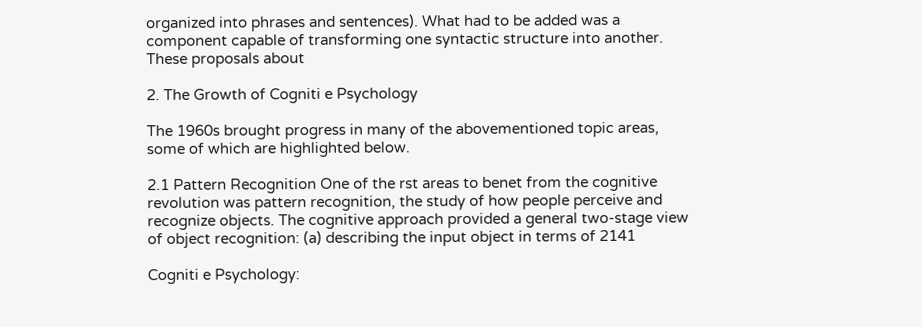organized into phrases and sentences). What had to be added was a component capable of transforming one syntactic structure into another. These proposals about

2. The Growth of Cogniti e Psychology

The 1960s brought progress in many of the abovementioned topic areas, some of which are highlighted below.

2.1 Pattern Recognition One of the rst areas to benet from the cognitive revolution was pattern recognition, the study of how people perceive and recognize objects. The cognitive approach provided a general two-stage view of object recognition: (a) describing the input object in terms of 2141

Cogniti e Psychology: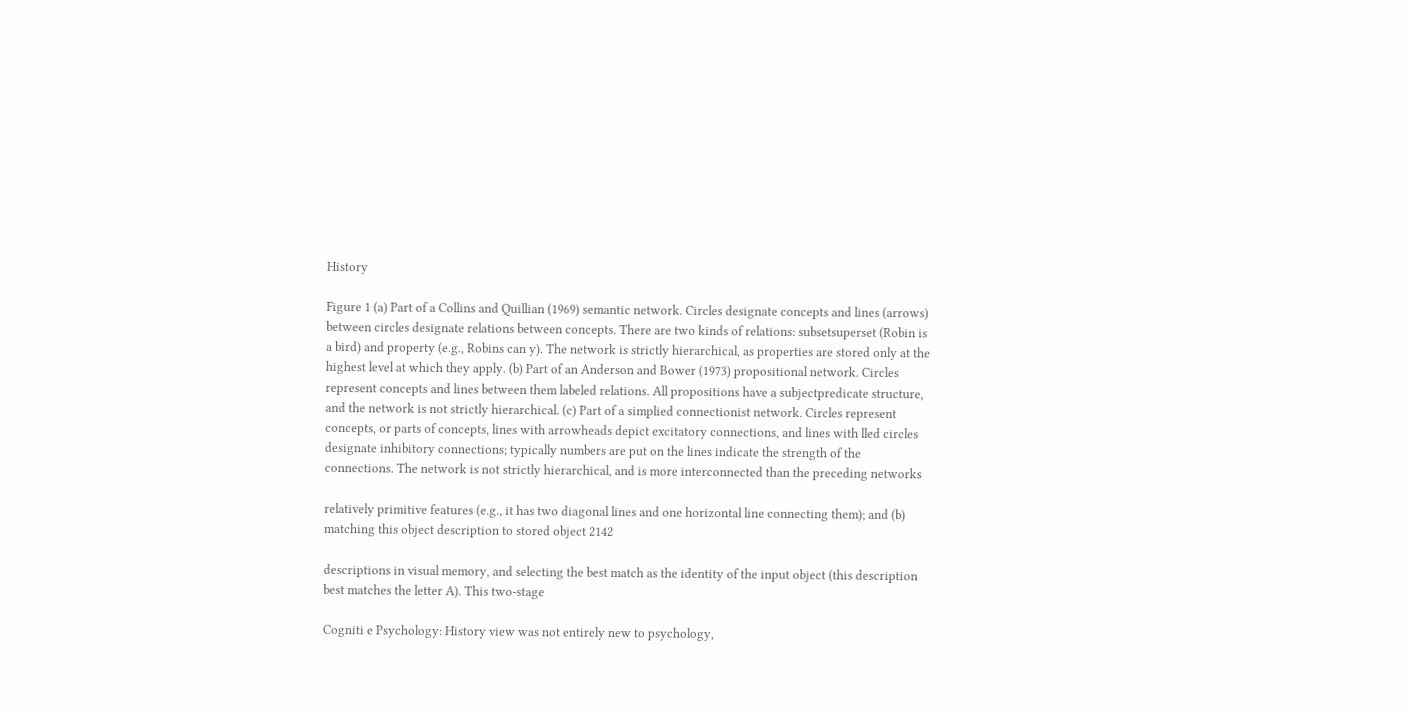History

Figure 1 (a) Part of a Collins and Quillian (1969) semantic network. Circles designate concepts and lines (arrows) between circles designate relations between concepts. There are two kinds of relations: subsetsuperset (Robin is a bird) and property (e.g., Robins can y). The network is strictly hierarchical, as properties are stored only at the highest level at which they apply. (b) Part of an Anderson and Bower (1973) propositional network. Circles represent concepts and lines between them labeled relations. All propositions have a subjectpredicate structure, and the network is not strictly hierarchical. (c) Part of a simplied connectionist network. Circles represent concepts, or parts of concepts, lines with arrowheads depict excitatory connections, and lines with lled circles designate inhibitory connections; typically numbers are put on the lines indicate the strength of the connections. The network is not strictly hierarchical, and is more interconnected than the preceding networks

relatively primitive features (e.g., it has two diagonal lines and one horizontal line connecting them); and (b) matching this object description to stored object 2142

descriptions in visual memory, and selecting the best match as the identity of the input object (this description best matches the letter A). This two-stage

Cogniti e Psychology: History view was not entirely new to psychology,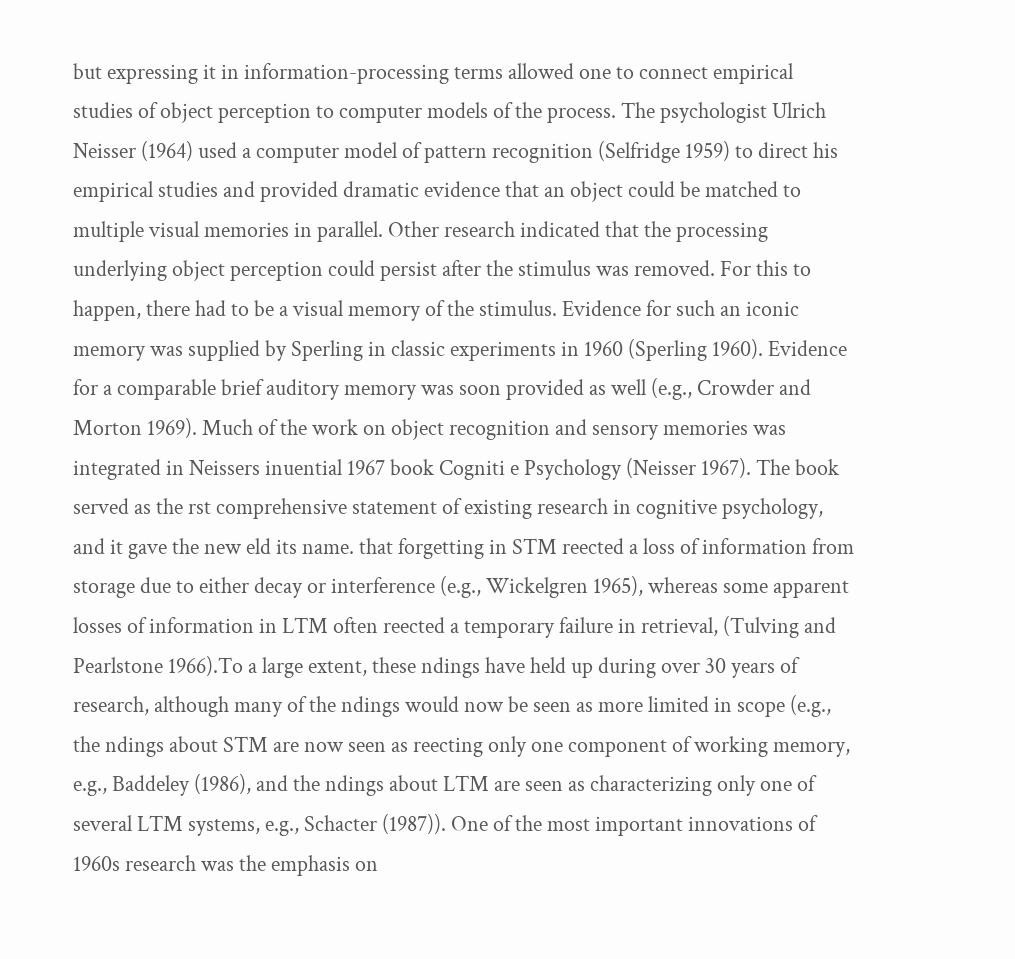but expressing it in information-processing terms allowed one to connect empirical studies of object perception to computer models of the process. The psychologist Ulrich Neisser (1964) used a computer model of pattern recognition (Selfridge 1959) to direct his empirical studies and provided dramatic evidence that an object could be matched to multiple visual memories in parallel. Other research indicated that the processing underlying object perception could persist after the stimulus was removed. For this to happen, there had to be a visual memory of the stimulus. Evidence for such an iconic memory was supplied by Sperling in classic experiments in 1960 (Sperling 1960). Evidence for a comparable brief auditory memory was soon provided as well (e.g., Crowder and Morton 1969). Much of the work on object recognition and sensory memories was integrated in Neissers inuential 1967 book Cogniti e Psychology (Neisser 1967). The book served as the rst comprehensive statement of existing research in cognitive psychology, and it gave the new eld its name. that forgetting in STM reected a loss of information from storage due to either decay or interference (e.g., Wickelgren 1965), whereas some apparent losses of information in LTM often reected a temporary failure in retrieval, (Tulving and Pearlstone 1966).To a large extent, these ndings have held up during over 30 years of research, although many of the ndings would now be seen as more limited in scope (e.g., the ndings about STM are now seen as reecting only one component of working memory, e.g., Baddeley (1986), and the ndings about LTM are seen as characterizing only one of several LTM systems, e.g., Schacter (1987)). One of the most important innovations of 1960s research was the emphasis on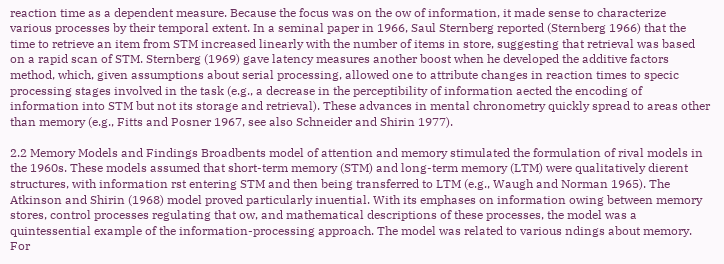reaction time as a dependent measure. Because the focus was on the ow of information, it made sense to characterize various processes by their temporal extent. In a seminal paper in 1966, Saul Sternberg reported (Sternberg 1966) that the time to retrieve an item from STM increased linearly with the number of items in store, suggesting that retrieval was based on a rapid scan of STM. Sternberg (1969) gave latency measures another boost when he developed the additive factors method, which, given assumptions about serial processing, allowed one to attribute changes in reaction times to specic processing stages involved in the task (e.g., a decrease in the perceptibility of information aected the encoding of information into STM but not its storage and retrieval). These advances in mental chronometry quickly spread to areas other than memory (e.g., Fitts and Posner 1967, see also Schneider and Shirin 1977).

2.2 Memory Models and Findings Broadbents model of attention and memory stimulated the formulation of rival models in the 1960s. These models assumed that short-term memory (STM) and long-term memory (LTM) were qualitatively dierent structures, with information rst entering STM and then being transferred to LTM (e.g., Waugh and Norman 1965). The Atkinson and Shirin (1968) model proved particularly inuential. With its emphases on information owing between memory stores, control processes regulating that ow, and mathematical descriptions of these processes, the model was a quintessential example of the information-processing approach. The model was related to various ndings about memory. For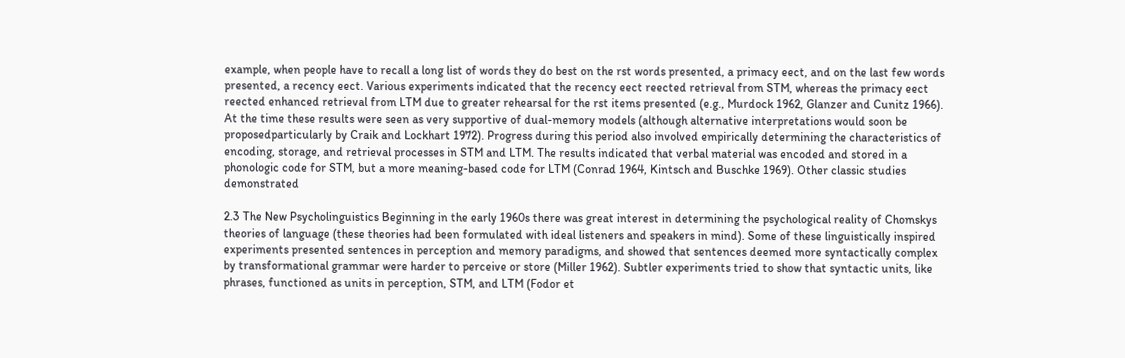example, when people have to recall a long list of words they do best on the rst words presented, a primacy eect, and on the last few words presented, a recency eect. Various experiments indicated that the recency eect reected retrieval from STM, whereas the primacy eect reected enhanced retrieval from LTM due to greater rehearsal for the rst items presented (e.g., Murdock 1962, Glanzer and Cunitz 1966). At the time these results were seen as very supportive of dual-memory models (although alternative interpretations would soon be proposedparticularly by Craik and Lockhart 1972). Progress during this period also involved empirically determining the characteristics of encoding, storage, and retrieval processes in STM and LTM. The results indicated that verbal material was encoded and stored in a phonologic code for STM, but a more meaning-based code for LTM (Conrad 1964, Kintsch and Buschke 1969). Other classic studies demonstrated

2.3 The New Psycholinguistics Beginning in the early 1960s there was great interest in determining the psychological reality of Chomskys theories of language (these theories had been formulated with ideal listeners and speakers in mind). Some of these linguistically inspired experiments presented sentences in perception and memory paradigms, and showed that sentences deemed more syntactically complex by transformational grammar were harder to perceive or store (Miller 1962). Subtler experiments tried to show that syntactic units, like phrases, functioned as units in perception, STM, and LTM (Fodor et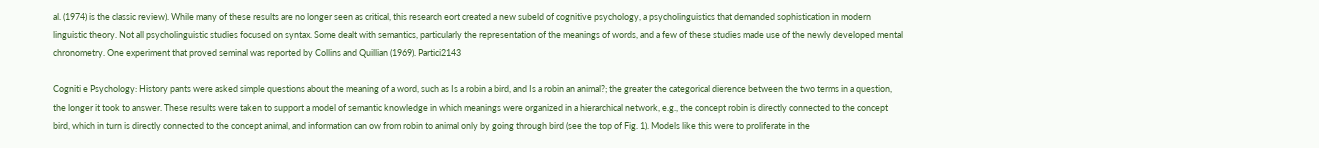al. (1974) is the classic review). While many of these results are no longer seen as critical, this research eort created a new subeld of cognitive psychology, a psycholinguistics that demanded sophistication in modern linguistic theory. Not all psycholinguistic studies focused on syntax. Some dealt with semantics, particularly the representation of the meanings of words, and a few of these studies made use of the newly developed mental chronometry. One experiment that proved seminal was reported by Collins and Quillian (1969). Partici2143

Cogniti e Psychology: History pants were asked simple questions about the meaning of a word, such as Is a robin a bird, and Is a robin an animal?; the greater the categorical dierence between the two terms in a question, the longer it took to answer. These results were taken to support a model of semantic knowledge in which meanings were organized in a hierarchical network, e.g., the concept robin is directly connected to the concept bird, which in turn is directly connected to the concept animal, and information can ow from robin to animal only by going through bird (see the top of Fig. 1). Models like this were to proliferate in the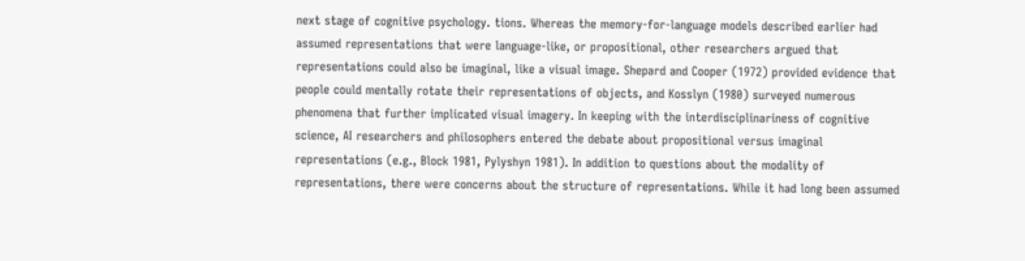next stage of cognitive psychology. tions. Whereas the memory-for-language models described earlier had assumed representations that were language-like, or propositional, other researchers argued that representations could also be imaginal, like a visual image. Shepard and Cooper (1972) provided evidence that people could mentally rotate their representations of objects, and Kosslyn (1980) surveyed numerous phenomena that further implicated visual imagery. In keeping with the interdisciplinariness of cognitive science, AI researchers and philosophers entered the debate about propositional versus imaginal representations (e.g., Block 1981, Pylyshyn 1981). In addition to questions about the modality of representations, there were concerns about the structure of representations. While it had long been assumed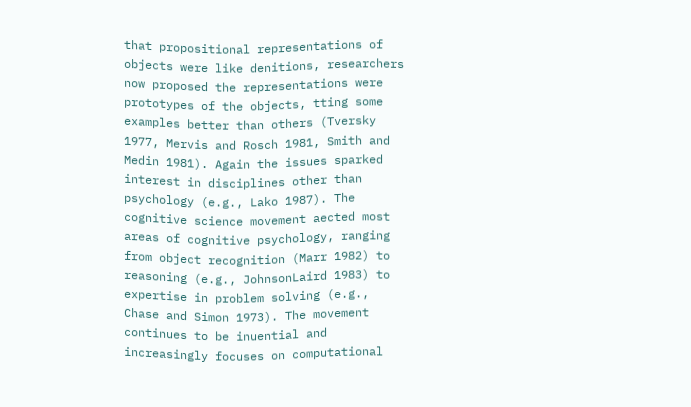that propositional representations of objects were like denitions, researchers now proposed the representations were prototypes of the objects, tting some examples better than others (Tversky 1977, Mervis and Rosch 1981, Smith and Medin 1981). Again the issues sparked interest in disciplines other than psychology (e.g., Lako 1987). The cognitive science movement aected most areas of cognitive psychology, ranging from object recognition (Marr 1982) to reasoning (e.g., JohnsonLaird 1983) to expertise in problem solving (e.g., Chase and Simon 1973). The movement continues to be inuential and increasingly focuses on computational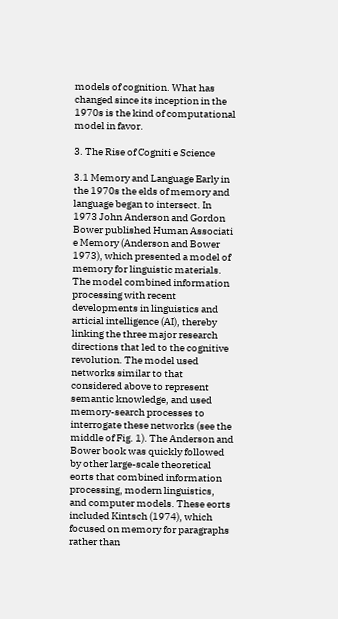models of cognition. What has changed since its inception in the 1970s is the kind of computational model in favor.

3. The Rise of Cogniti e Science

3.1 Memory and Language Early in the 1970s the elds of memory and language began to intersect. In 1973 John Anderson and Gordon Bower published Human Associati e Memory (Anderson and Bower 1973), which presented a model of memory for linguistic materials. The model combined information processing with recent developments in linguistics and articial intelligence (AI), thereby linking the three major research directions that led to the cognitive revolution. The model used networks similar to that considered above to represent semantic knowledge, and used memory-search processes to interrogate these networks (see the middle of Fig. 1). The Anderson and Bower book was quickly followed by other large-scale theoretical eorts that combined information processing, modern linguistics, and computer models. These eorts included Kintsch (1974), which focused on memory for paragraphs rather than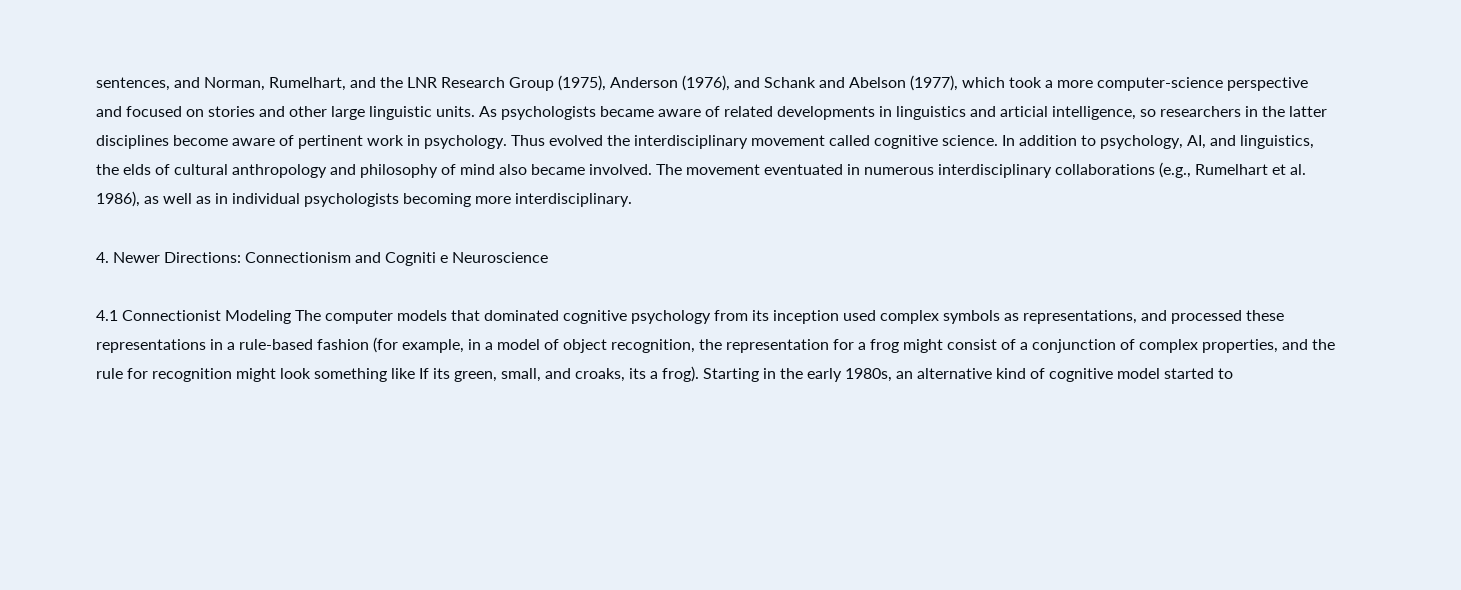sentences, and Norman, Rumelhart, and the LNR Research Group (1975), Anderson (1976), and Schank and Abelson (1977), which took a more computer-science perspective and focused on stories and other large linguistic units. As psychologists became aware of related developments in linguistics and articial intelligence, so researchers in the latter disciplines become aware of pertinent work in psychology. Thus evolved the interdisciplinary movement called cognitive science. In addition to psychology, AI, and linguistics, the elds of cultural anthropology and philosophy of mind also became involved. The movement eventuated in numerous interdisciplinary collaborations (e.g., Rumelhart et al. 1986), as well as in individual psychologists becoming more interdisciplinary.

4. Newer Directions: Connectionism and Cogniti e Neuroscience

4.1 Connectionist Modeling The computer models that dominated cognitive psychology from its inception used complex symbols as representations, and processed these representations in a rule-based fashion (for example, in a model of object recognition, the representation for a frog might consist of a conjunction of complex properties, and the rule for recognition might look something like If its green, small, and croaks, its a frog). Starting in the early 1980s, an alternative kind of cognitive model started to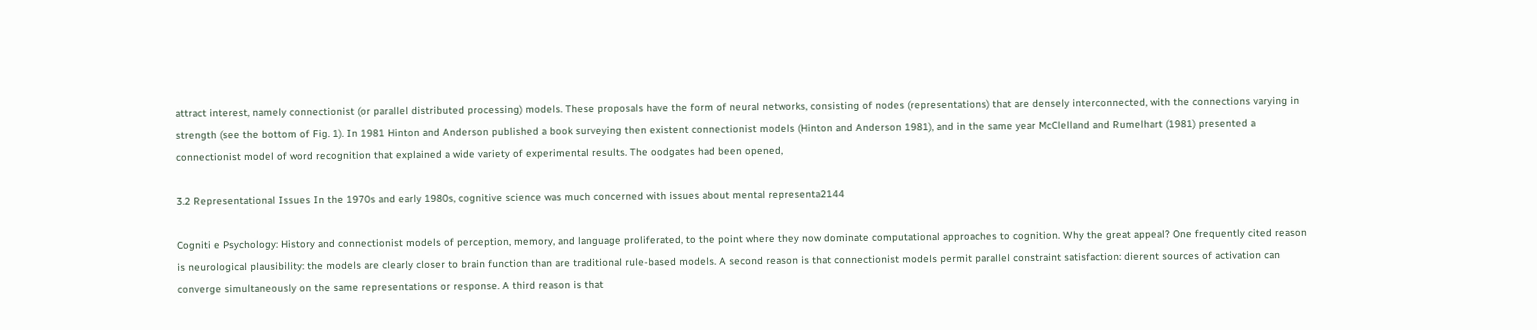attract interest, namely connectionist (or parallel distributed processing) models. These proposals have the form of neural networks, consisting of nodes (representations) that are densely interconnected, with the connections varying in strength (see the bottom of Fig. 1). In 1981 Hinton and Anderson published a book surveying then existent connectionist models (Hinton and Anderson 1981), and in the same year McClelland and Rumelhart (1981) presented a connectionist model of word recognition that explained a wide variety of experimental results. The oodgates had been opened,

3.2 Representational Issues In the 1970s and early 1980s, cognitive science was much concerned with issues about mental representa2144

Cogniti e Psychology: History and connectionist models of perception, memory, and language proliferated, to the point where they now dominate computational approaches to cognition. Why the great appeal? One frequently cited reason is neurological plausibility: the models are clearly closer to brain function than are traditional rule-based models. A second reason is that connectionist models permit parallel constraint satisfaction: dierent sources of activation can converge simultaneously on the same representations or response. A third reason is that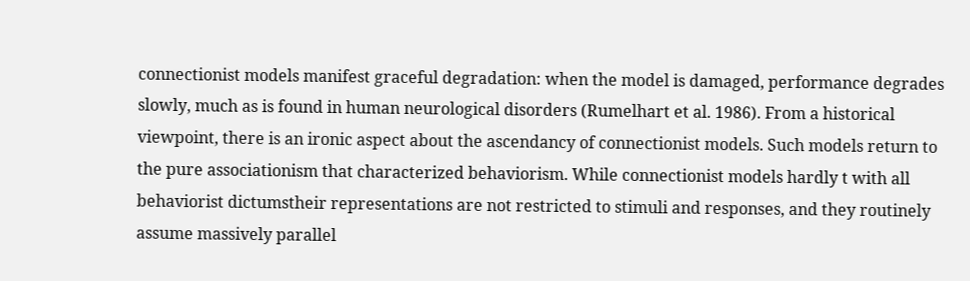connectionist models manifest graceful degradation: when the model is damaged, performance degrades slowly, much as is found in human neurological disorders (Rumelhart et al. 1986). From a historical viewpoint, there is an ironic aspect about the ascendancy of connectionist models. Such models return to the pure associationism that characterized behaviorism. While connectionist models hardly t with all behaviorist dictumstheir representations are not restricted to stimuli and responses, and they routinely assume massively parallel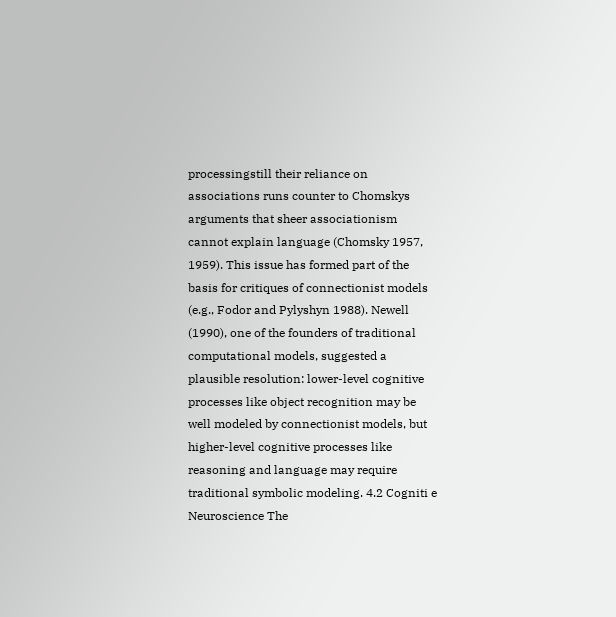processingstill their reliance on associations runs counter to Chomskys arguments that sheer associationism cannot explain language (Chomsky 1957, 1959). This issue has formed part of the basis for critiques of connectionist models (e.g., Fodor and Pylyshyn 1988). Newell (1990), one of the founders of traditional computational models, suggested a plausible resolution: lower-level cognitive processes like object recognition may be well modeled by connectionist models, but higher-level cognitive processes like reasoning and language may require traditional symbolic modeling. 4.2 Cogniti e Neuroscience The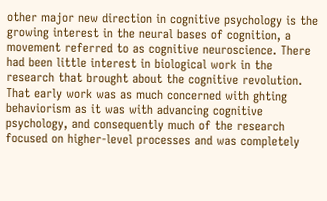other major new direction in cognitive psychology is the growing interest in the neural bases of cognition, a movement referred to as cognitive neuroscience. There had been little interest in biological work in the research that brought about the cognitive revolution. That early work was as much concerned with ghting behaviorism as it was with advancing cognitive psychology, and consequently much of the research focused on higher-level processes and was completely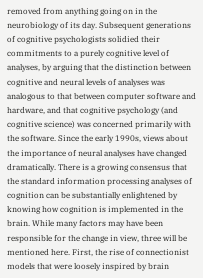removed from anything going on in the neurobiology of its day. Subsequent generations of cognitive psychologists solidied their commitments to a purely cognitive level of analyses, by arguing that the distinction between cognitive and neural levels of analyses was analogous to that between computer software and hardware, and that cognitive psychology (and cognitive science) was concerned primarily with the software. Since the early 1990s, views about the importance of neural analyses have changed dramatically. There is a growing consensus that the standard information processing analyses of cognition can be substantially enlightened by knowing how cognition is implemented in the brain. While many factors may have been responsible for the change in view, three will be mentioned here. First, the rise of connectionist models that were loosely inspired by brain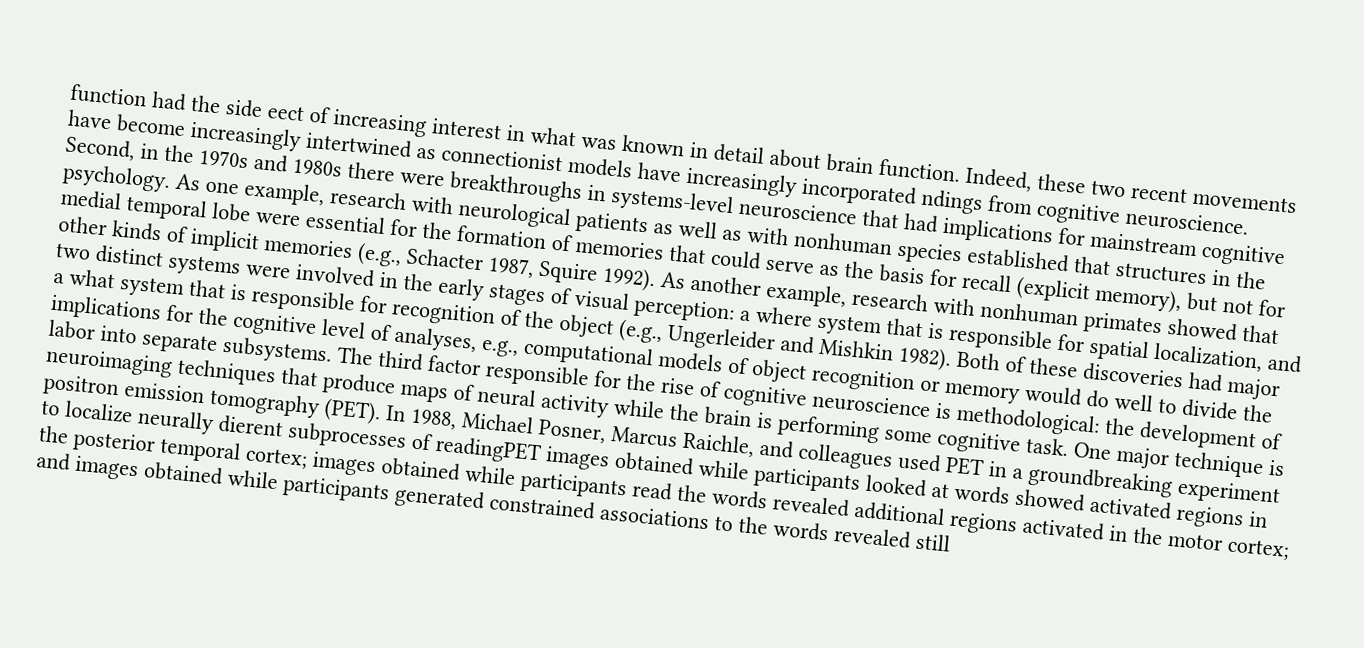function had the side eect of increasing interest in what was known in detail about brain function. Indeed, these two recent movements have become increasingly intertwined as connectionist models have increasingly incorporated ndings from cognitive neuroscience. Second, in the 1970s and 1980s there were breakthroughs in systems-level neuroscience that had implications for mainstream cognitive psychology. As one example, research with neurological patients as well as with nonhuman species established that structures in the medial temporal lobe were essential for the formation of memories that could serve as the basis for recall (explicit memory), but not for other kinds of implicit memories (e.g., Schacter 1987, Squire 1992). As another example, research with nonhuman primates showed that two distinct systems were involved in the early stages of visual perception: a where system that is responsible for spatial localization, and a what system that is responsible for recognition of the object (e.g., Ungerleider and Mishkin 1982). Both of these discoveries had major implications for the cognitive level of analyses, e.g., computational models of object recognition or memory would do well to divide the labor into separate subsystems. The third factor responsible for the rise of cognitive neuroscience is methodological: the development of neuroimaging techniques that produce maps of neural activity while the brain is performing some cognitive task. One major technique is positron emission tomography (PET). In 1988, Michael Posner, Marcus Raichle, and colleagues used PET in a groundbreaking experiment to localize neurally dierent subprocesses of readingPET images obtained while participants looked at words showed activated regions in the posterior temporal cortex; images obtained while participants read the words revealed additional regions activated in the motor cortex; and images obtained while participants generated constrained associations to the words revealed still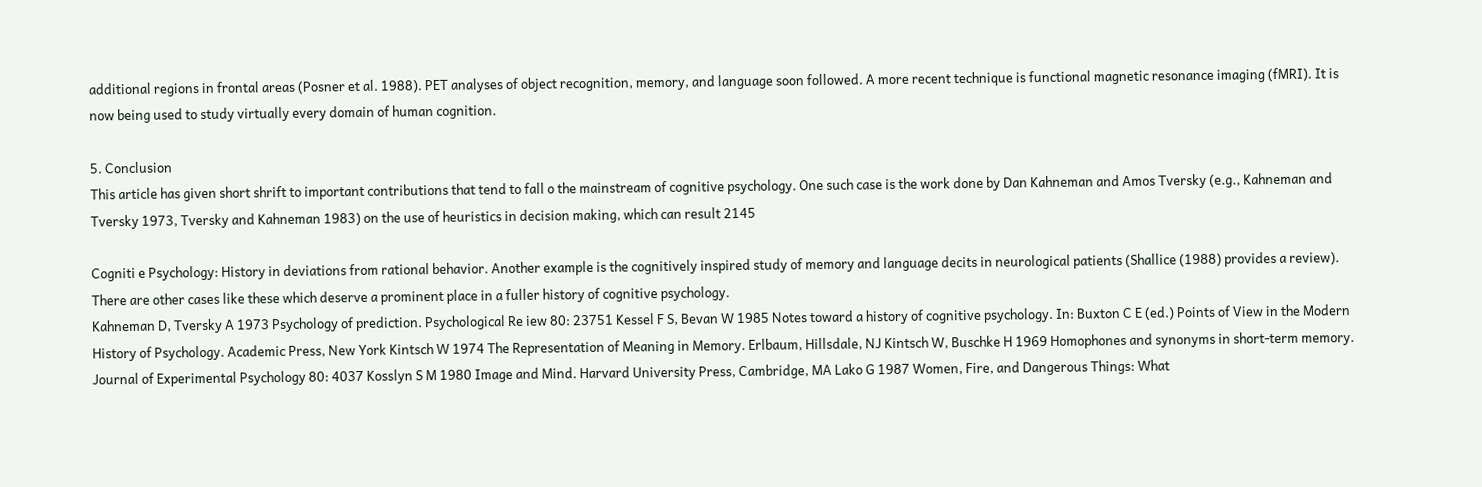additional regions in frontal areas (Posner et al. 1988). PET analyses of object recognition, memory, and language soon followed. A more recent technique is functional magnetic resonance imaging (fMRI). It is now being used to study virtually every domain of human cognition.

5. Conclusion
This article has given short shrift to important contributions that tend to fall o the mainstream of cognitive psychology. One such case is the work done by Dan Kahneman and Amos Tversky (e.g., Kahneman and Tversky 1973, Tversky and Kahneman 1983) on the use of heuristics in decision making, which can result 2145

Cogniti e Psychology: History in deviations from rational behavior. Another example is the cognitively inspired study of memory and language decits in neurological patients (Shallice (1988) provides a review). There are other cases like these which deserve a prominent place in a fuller history of cognitive psychology.
Kahneman D, Tversky A 1973 Psychology of prediction. Psychological Re iew 80: 23751 Kessel F S, Bevan W 1985 Notes toward a history of cognitive psychology. In: Buxton C E (ed.) Points of View in the Modern History of Psychology. Academic Press, New York Kintsch W 1974 The Representation of Meaning in Memory. Erlbaum, Hillsdale, NJ Kintsch W, Buschke H 1969 Homophones and synonyms in short-term memory. Journal of Experimental Psychology 80: 4037 Kosslyn S M 1980 Image and Mind. Harvard University Press, Cambridge, MA Lako G 1987 Women, Fire, and Dangerous Things: What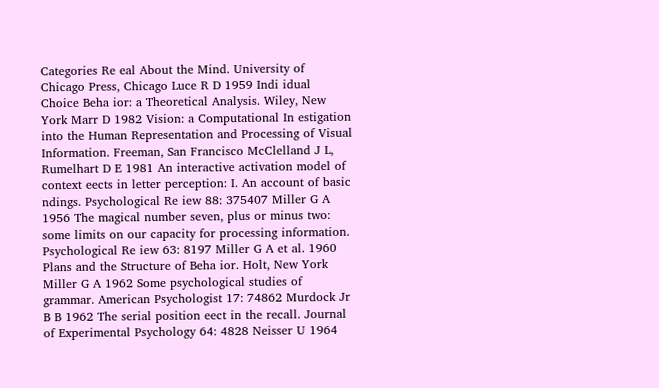Categories Re eal About the Mind. University of Chicago Press, Chicago Luce R D 1959 Indi idual Choice Beha ior: a Theoretical Analysis. Wiley, New York Marr D 1982 Vision: a Computational In estigation into the Human Representation and Processing of Visual Information. Freeman, San Francisco McClelland J L, Rumelhart D E 1981 An interactive activation model of context eects in letter perception: I. An account of basic ndings. Psychological Re iew 88: 375407 Miller G A 1956 The magical number seven, plus or minus two: some limits on our capacity for processing information. Psychological Re iew 63: 8197 Miller G A et al. 1960 Plans and the Structure of Beha ior. Holt, New York Miller G A 1962 Some psychological studies of grammar. American Psychologist 17: 74862 Murdock Jr B B 1962 The serial position eect in the recall. Journal of Experimental Psychology 64: 4828 Neisser U 1964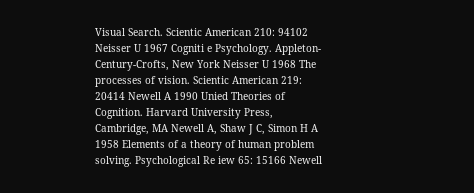Visual Search. Scientic American 210: 94102 Neisser U 1967 Cogniti e Psychology. Appleton-Century-Crofts, New York Neisser U 1968 The processes of vision. Scientic American 219: 20414 Newell A 1990 Unied Theories of Cognition. Harvard University Press, Cambridge, MA Newell A, Shaw J C, Simon H A 1958 Elements of a theory of human problem solving. Psychological Re iew 65: 15166 Newell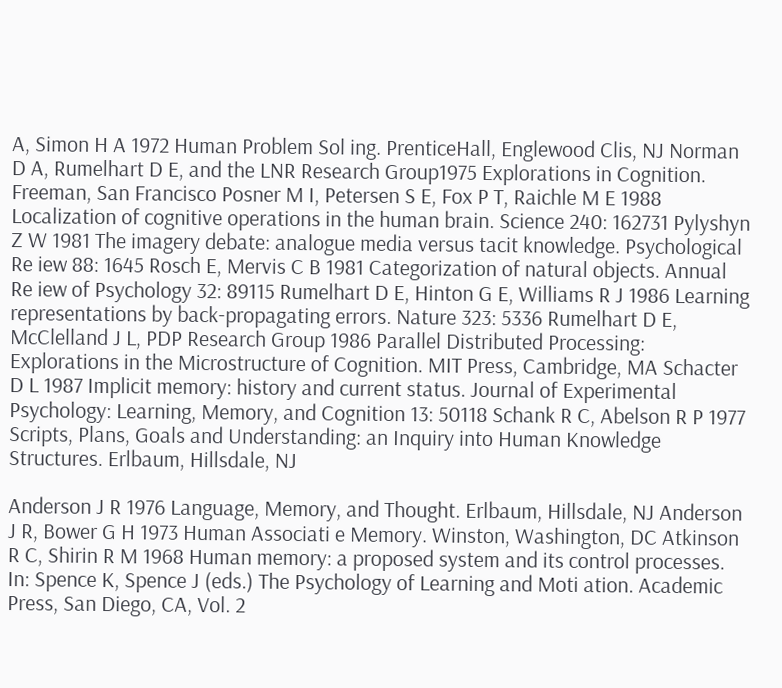A, Simon H A 1972 Human Problem Sol ing. PrenticeHall, Englewood Clis, NJ Norman D A, Rumelhart D E, and the LNR Research Group1975 Explorations in Cognition. Freeman, San Francisco Posner M I, Petersen S E, Fox P T, Raichle M E 1988 Localization of cognitive operations in the human brain. Science 240: 162731 Pylyshyn Z W 1981 The imagery debate: analogue media versus tacit knowledge. Psychological Re iew 88: 1645 Rosch E, Mervis C B 1981 Categorization of natural objects. Annual Re iew of Psychology 32: 89115 Rumelhart D E, Hinton G E, Williams R J 1986 Learning representations by back-propagating errors. Nature 323: 5336 Rumelhart D E, McClelland J L, PDP Research Group 1986 Parallel Distributed Processing: Explorations in the Microstructure of Cognition. MIT Press, Cambridge, MA Schacter D L 1987 Implicit memory: history and current status. Journal of Experimental Psychology: Learning, Memory, and Cognition 13: 50118 Schank R C, Abelson R P 1977 Scripts, Plans, Goals and Understanding: an Inquiry into Human Knowledge Structures. Erlbaum, Hillsdale, NJ

Anderson J R 1976 Language, Memory, and Thought. Erlbaum, Hillsdale, NJ Anderson J R, Bower G H 1973 Human Associati e Memory. Winston, Washington, DC Atkinson R C, Shirin R M 1968 Human memory: a proposed system and its control processes. In: Spence K, Spence J (eds.) The Psychology of Learning and Moti ation. Academic Press, San Diego, CA, Vol. 2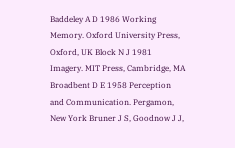Baddeley A D 1986 Working Memory. Oxford University Press, Oxford, UK Block N J 1981 Imagery. MIT Press, Cambridge, MA Broadbent D E 1958 Perception and Communication. Pergamon, New York Bruner J S, Goodnow J J,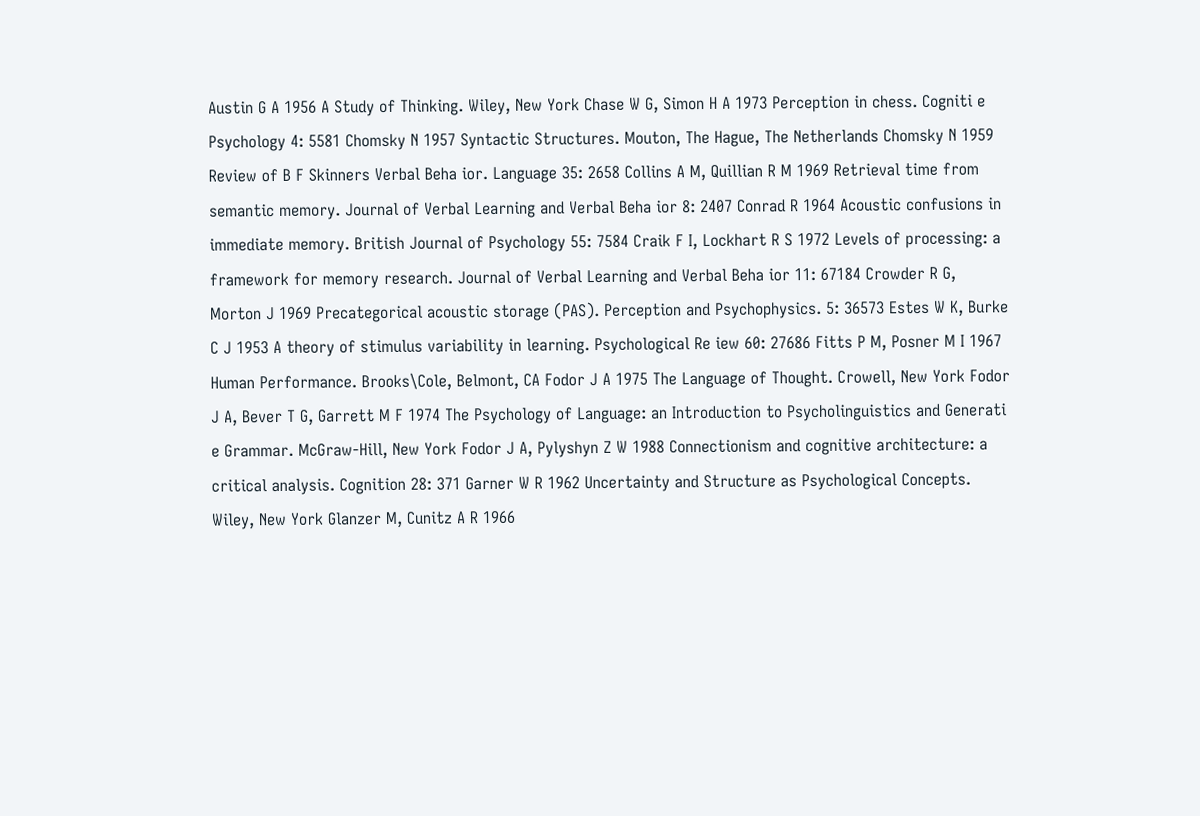Austin G A 1956 A Study of Thinking. Wiley, New York Chase W G, Simon H A 1973 Perception in chess. Cogniti e Psychology 4: 5581 Chomsky N 1957 Syntactic Structures. Mouton, The Hague, The Netherlands Chomsky N 1959 Review of B F Skinners Verbal Beha ior. Language 35: 2658 Collins A M, Quillian R M 1969 Retrieval time from semantic memory. Journal of Verbal Learning and Verbal Beha ior 8: 2407 Conrad R 1964 Acoustic confusions in immediate memory. British Journal of Psychology 55: 7584 Craik F I, Lockhart R S 1972 Levels of processing: a framework for memory research. Journal of Verbal Learning and Verbal Beha ior 11: 67184 Crowder R G, Morton J 1969 Precategorical acoustic storage (PAS). Perception and Psychophysics. 5: 36573 Estes W K, Burke C J 1953 A theory of stimulus variability in learning. Psychological Re iew 60: 27686 Fitts P M, Posner M I 1967 Human Performance. Brooks\Cole, Belmont, CA Fodor J A 1975 The Language of Thought. Crowell, New York Fodor J A, Bever T G, Garrett M F 1974 The Psychology of Language: an Introduction to Psycholinguistics and Generati e Grammar. McGraw-Hill, New York Fodor J A, Pylyshyn Z W 1988 Connectionism and cognitive architecture: a critical analysis. Cognition 28: 371 Garner W R 1962 Uncertainty and Structure as Psychological Concepts. Wiley, New York Glanzer M, Cunitz A R 1966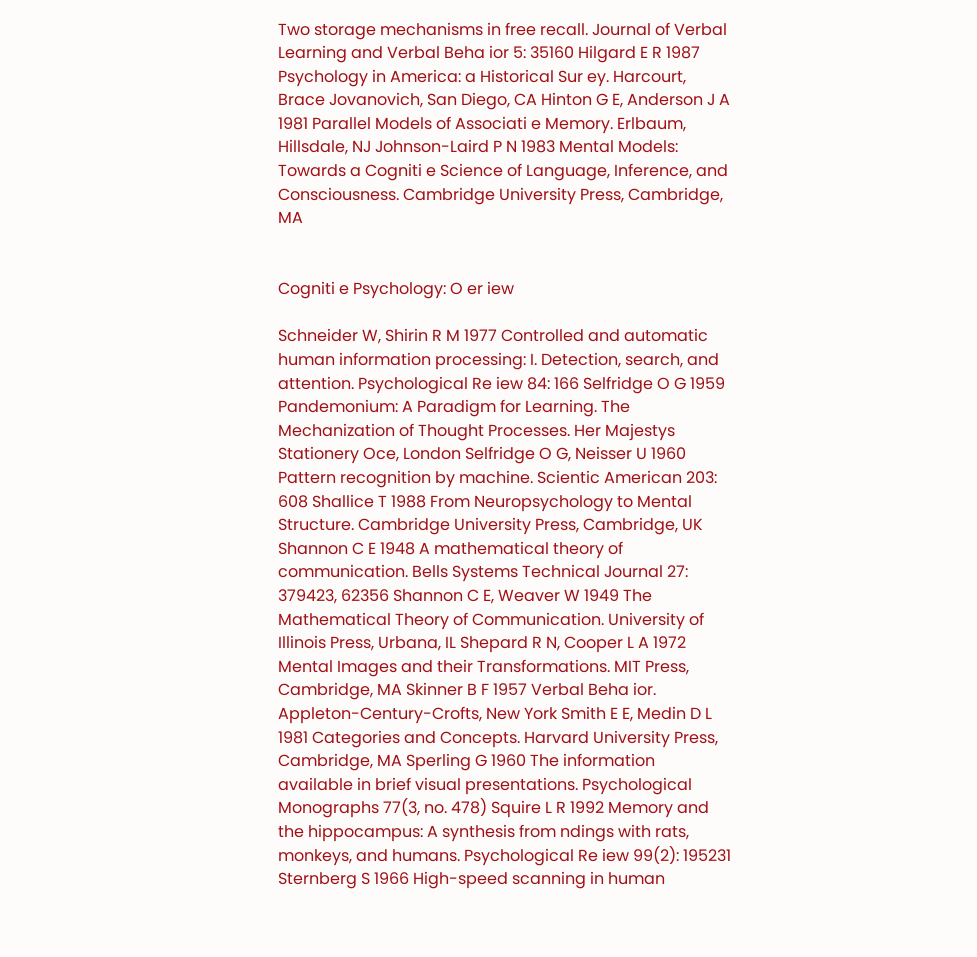Two storage mechanisms in free recall. Journal of Verbal Learning and Verbal Beha ior 5: 35160 Hilgard E R 1987 Psychology in America: a Historical Sur ey. Harcourt, Brace Jovanovich, San Diego, CA Hinton G E, Anderson J A 1981 Parallel Models of Associati e Memory. Erlbaum, Hillsdale, NJ Johnson-Laird P N 1983 Mental Models: Towards a Cogniti e Science of Language, Inference, and Consciousness. Cambridge University Press, Cambridge, MA


Cogniti e Psychology: O er iew

Schneider W, Shirin R M 1977 Controlled and automatic human information processing: I. Detection, search, and attention. Psychological Re iew 84: 166 Selfridge O G 1959 Pandemonium: A Paradigm for Learning. The Mechanization of Thought Processes. Her Majestys Stationery Oce, London Selfridge O G, Neisser U 1960 Pattern recognition by machine. Scientic American 203: 608 Shallice T 1988 From Neuropsychology to Mental Structure. Cambridge University Press, Cambridge, UK Shannon C E 1948 A mathematical theory of communication. Bells Systems Technical Journal 27: 379423, 62356 Shannon C E, Weaver W 1949 The Mathematical Theory of Communication. University of Illinois Press, Urbana, IL Shepard R N, Cooper L A 1972 Mental Images and their Transformations. MIT Press, Cambridge, MA Skinner B F 1957 Verbal Beha ior. Appleton-Century-Crofts, New York Smith E E, Medin D L 1981 Categories and Concepts. Harvard University Press, Cambridge, MA Sperling G 1960 The information available in brief visual presentations. Psychological Monographs 77(3, no. 478) Squire L R 1992 Memory and the hippocampus: A synthesis from ndings with rats, monkeys, and humans. Psychological Re iew 99(2): 195231 Sternberg S 1966 High-speed scanning in human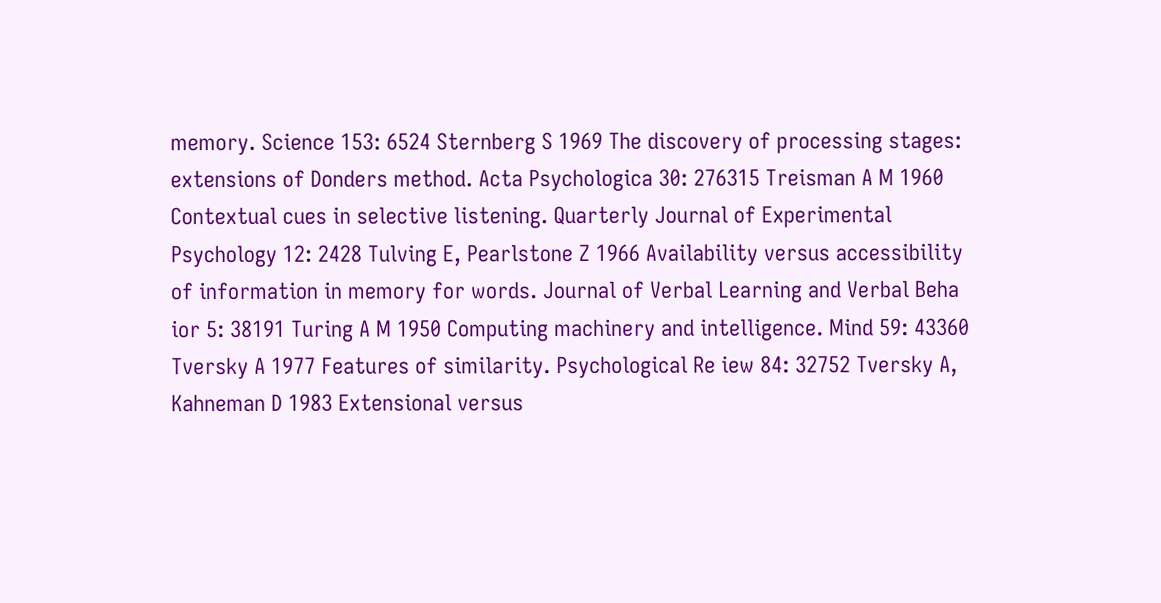memory. Science 153: 6524 Sternberg S 1969 The discovery of processing stages: extensions of Donders method. Acta Psychologica 30: 276315 Treisman A M 1960 Contextual cues in selective listening. Quarterly Journal of Experimental Psychology 12: 2428 Tulving E, Pearlstone Z 1966 Availability versus accessibility of information in memory for words. Journal of Verbal Learning and Verbal Beha ior 5: 38191 Turing A M 1950 Computing machinery and intelligence. Mind 59: 43360 Tversky A 1977 Features of similarity. Psychological Re iew 84: 32752 Tversky A, Kahneman D 1983 Extensional versus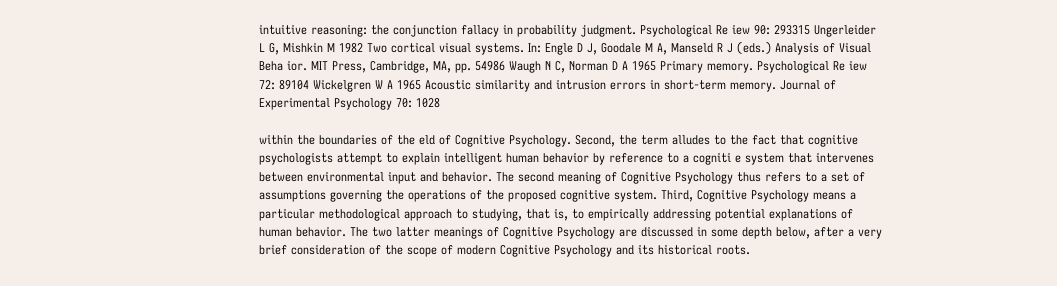intuitive reasoning: the conjunction fallacy in probability judgment. Psychological Re iew 90: 293315 Ungerleider L G, Mishkin M 1982 Two cortical visual systems. In: Engle D J, Goodale M A, Manseld R J (eds.) Analysis of Visual Beha ior. MIT Press, Cambridge, MA, pp. 54986 Waugh N C, Norman D A 1965 Primary memory. Psychological Re iew 72: 89104 Wickelgren W A 1965 Acoustic similarity and intrusion errors in short-term memory. Journal of Experimental Psychology 70: 1028

within the boundaries of the eld of Cognitive Psychology. Second, the term alludes to the fact that cognitive psychologists attempt to explain intelligent human behavior by reference to a cogniti e system that intervenes between environmental input and behavior. The second meaning of Cognitive Psychology thus refers to a set of assumptions governing the operations of the proposed cognitive system. Third, Cognitive Psychology means a particular methodological approach to studying, that is, to empirically addressing potential explanations of human behavior. The two latter meanings of Cognitive Psychology are discussed in some depth below, after a very brief consideration of the scope of modern Cognitive Psychology and its historical roots.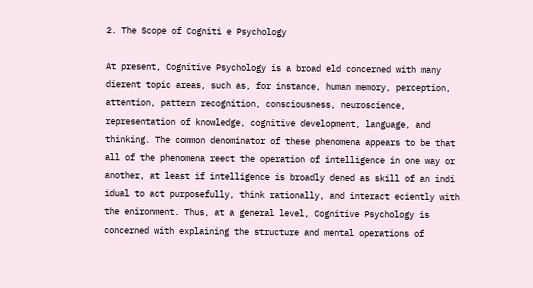2. The Scope of Cogniti e Psychology

At present, Cognitive Psychology is a broad eld concerned with many dierent topic areas, such as, for instance, human memory, perception, attention, pattern recognition, consciousness, neuroscience, representation of knowledge, cognitive development, language, and thinking. The common denominator of these phenomena appears to be that all of the phenomena reect the operation of intelligence in one way or another, at least if intelligence is broadly dened as skill of an indi idual to act purposefully, think rationally, and interact eciently with the enironment. Thus, at a general level, Cognitive Psychology is concerned with explaining the structure and mental operations of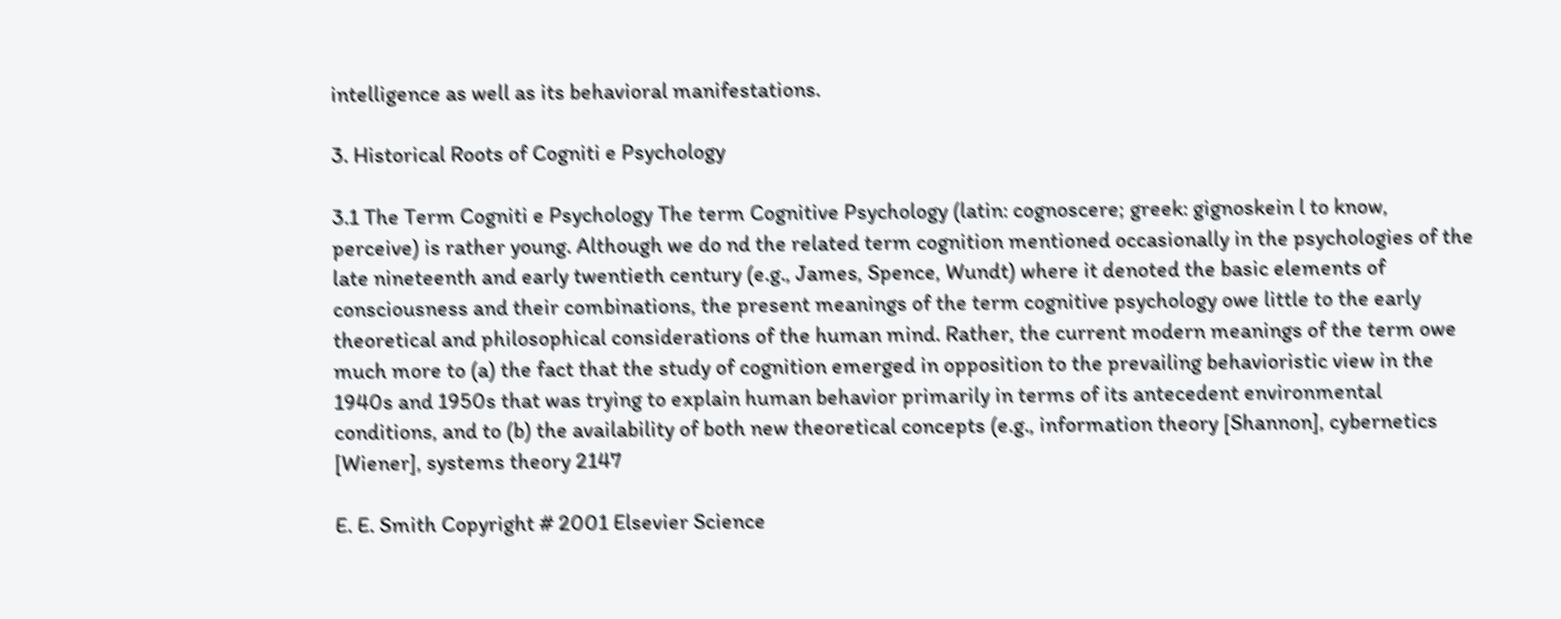intelligence as well as its behavioral manifestations.

3. Historical Roots of Cogniti e Psychology

3.1 The Term Cogniti e Psychology The term Cognitive Psychology (latin: cognoscere; greek: gignoskein l to know, perceive) is rather young. Although we do nd the related term cognition mentioned occasionally in the psychologies of the late nineteenth and early twentieth century (e.g., James, Spence, Wundt) where it denoted the basic elements of consciousness and their combinations, the present meanings of the term cognitive psychology owe little to the early theoretical and philosophical considerations of the human mind. Rather, the current modern meanings of the term owe much more to (a) the fact that the study of cognition emerged in opposition to the prevailing behavioristic view in the 1940s and 1950s that was trying to explain human behavior primarily in terms of its antecedent environmental conditions, and to (b) the availability of both new theoretical concepts (e.g., information theory [Shannon], cybernetics [Wiener], systems theory 2147

E. E. Smith Copyright # 2001 Elsevier Science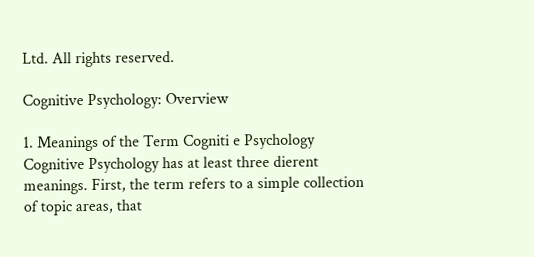Ltd. All rights reserved.

Cognitive Psychology: Overview

1. Meanings of the Term Cogniti e Psychology
Cognitive Psychology has at least three dierent meanings. First, the term refers to a simple collection of topic areas, that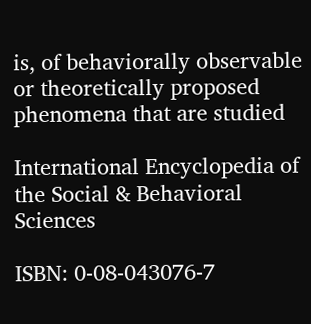is, of behaviorally observable or theoretically proposed phenomena that are studied

International Encyclopedia of the Social & Behavioral Sciences

ISBN: 0-08-043076-7